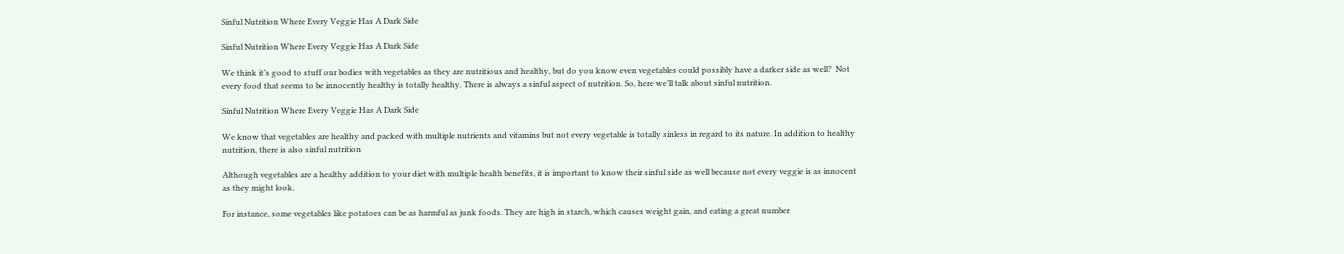Sinful Nutrition Where Every Veggie Has A Dark Side

Sinful Nutrition Where Every Veggie Has A Dark Side

We think it’s good to stuff our bodies with vegetables as they are nutritious and healthy, but do you know even vegetables could possibly have a darker side as well?  Not every food that seems to be innocently healthy is totally healthy. There is always a sinful aspect of nutrition. So, here we’ll talk about sinful nutrition.

Sinful Nutrition Where Every Veggie Has A Dark Side

We know that vegetables are healthy and packed with multiple nutrients and vitamins but not every vegetable is totally sinless in regard to its nature. In addition to healthy nutrition, there is also sinful nutrition

Although vegetables are a healthy addition to your diet with multiple health benefits, it is important to know their sinful side as well because not every veggie is as innocent as they might look.

For instance, some vegetables like potatoes can be as harmful as junk foods. They are high in starch, which causes weight gain, and eating a great number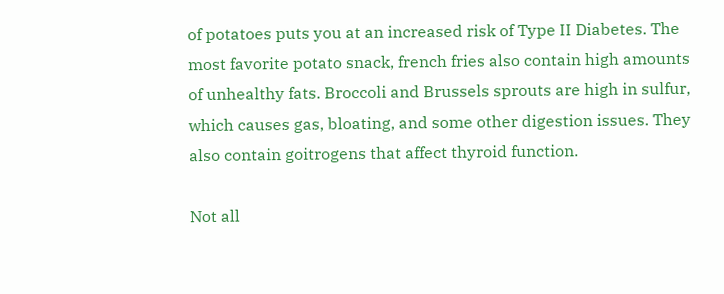of potatoes puts you at an increased risk of Type II Diabetes. The most favorite potato snack, french fries also contain high amounts of unhealthy fats. Broccoli and Brussels sprouts are high in sulfur, which causes gas, bloating, and some other digestion issues. They also contain goitrogens that affect thyroid function.

Not all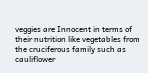veggies are Innocent in terms of their nutrition like vegetables from the cruciferous family such as cauliflower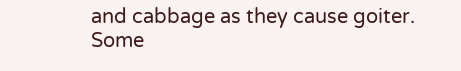and cabbage as they cause goiter. Some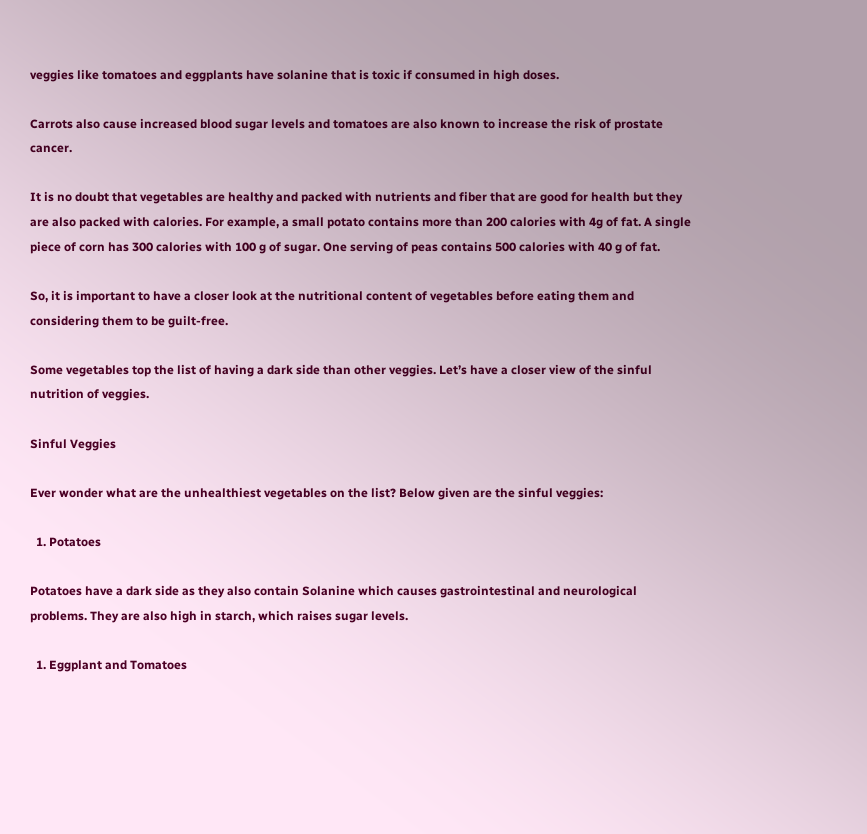veggies like tomatoes and eggplants have solanine that is toxic if consumed in high doses.

Carrots also cause increased blood sugar levels and tomatoes are also known to increase the risk of prostate cancer.

It is no doubt that vegetables are healthy and packed with nutrients and fiber that are good for health but they are also packed with calories. For example, a small potato contains more than 200 calories with 4g of fat. A single piece of corn has 300 calories with 100 g of sugar. One serving of peas contains 500 calories with 40 g of fat.

So, it is important to have a closer look at the nutritional content of vegetables before eating them and considering them to be guilt-free.

Some vegetables top the list of having a dark side than other veggies. Let’s have a closer view of the sinful nutrition of veggies.

Sinful Veggies

Ever wonder what are the unhealthiest vegetables on the list? Below given are the sinful veggies:

  1. Potatoes

Potatoes have a dark side as they also contain Solanine which causes gastrointestinal and neurological problems. They are also high in starch, which raises sugar levels.

  1. Eggplant and Tomatoes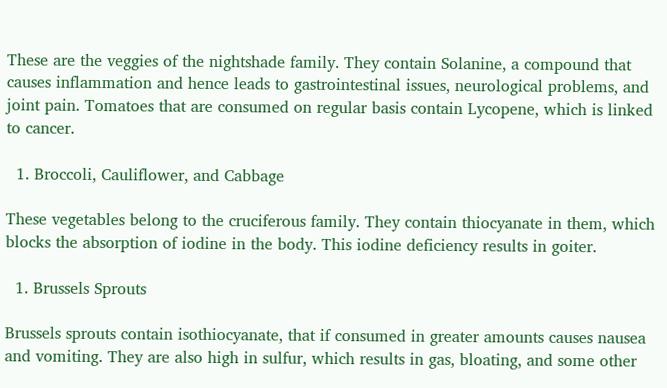These are the veggies of the nightshade family. They contain Solanine, a compound that causes inflammation and hence leads to gastrointestinal issues, neurological problems, and joint pain. Tomatoes that are consumed on regular basis contain Lycopene, which is linked to cancer.

  1. Broccoli, Cauliflower, and Cabbage

These vegetables belong to the cruciferous family. They contain thiocyanate in them, which blocks the absorption of iodine in the body. This iodine deficiency results in goiter.

  1. Brussels Sprouts

Brussels sprouts contain isothiocyanate, that if consumed in greater amounts causes nausea and vomiting. They are also high in sulfur, which results in gas, bloating, and some other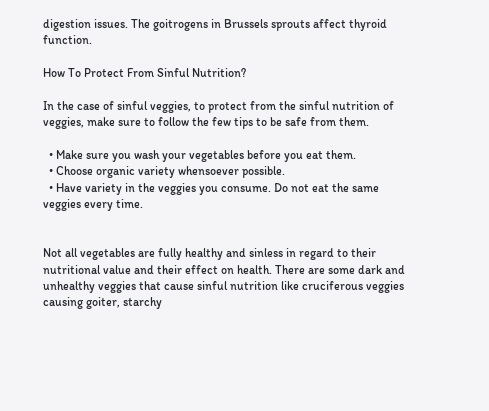digestion issues. The goitrogens in Brussels sprouts affect thyroid function.

How To Protect From Sinful Nutrition?

In the case of sinful veggies, to protect from the sinful nutrition of veggies, make sure to follow the few tips to be safe from them.

  • Make sure you wash your vegetables before you eat them.
  • Choose organic variety whensoever possible.
  • Have variety in the veggies you consume. Do not eat the same veggies every time.


Not all vegetables are fully healthy and sinless in regard to their nutritional value and their effect on health. There are some dark and unhealthy veggies that cause sinful nutrition like cruciferous veggies causing goiter, starchy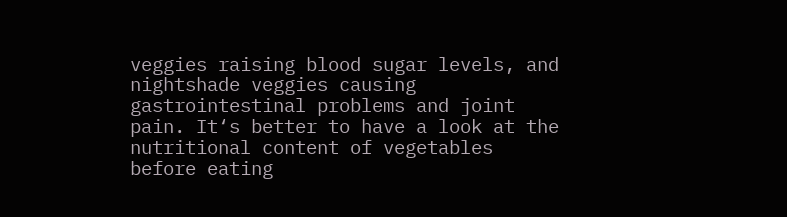veggies raising blood sugar levels, and nightshade veggies causing gastrointestinal problems and joint pain. It‘s better to have a look at the nutritional content of vegetables before eating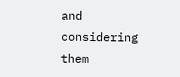and considering them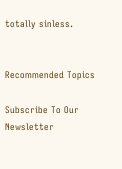totally sinless.


Recommended Topics

Subscribe To Our Newsletter